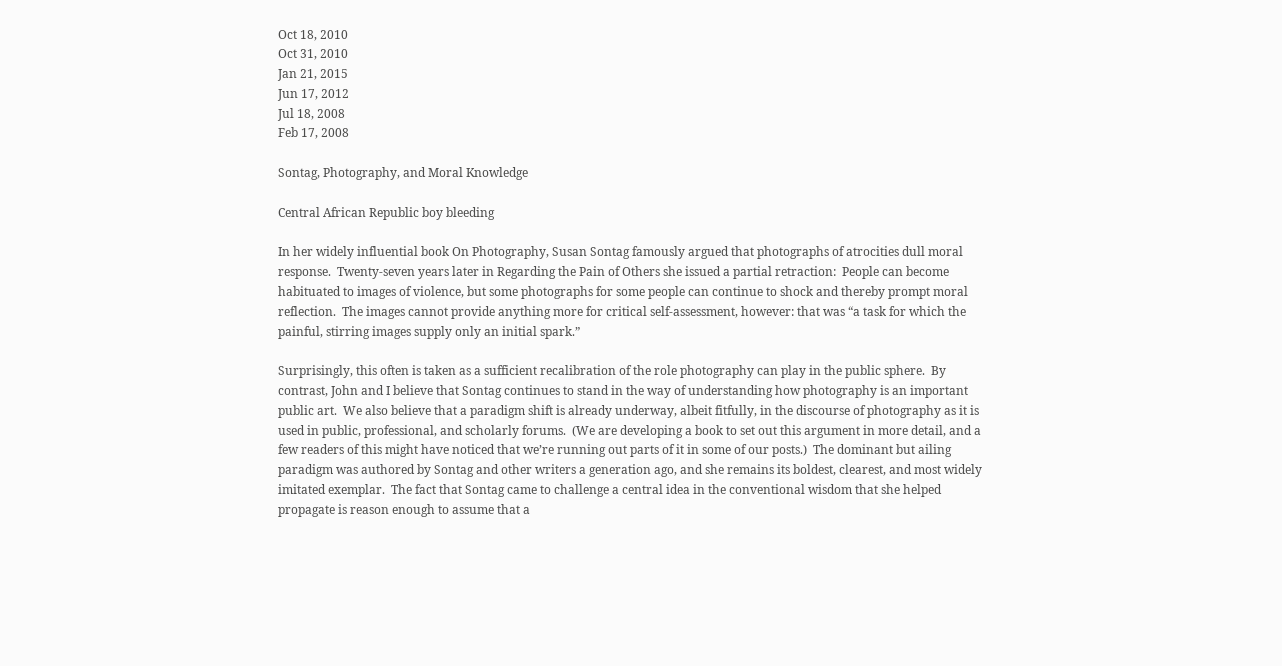Oct 18, 2010
Oct 31, 2010
Jan 21, 2015
Jun 17, 2012
Jul 18, 2008
Feb 17, 2008

Sontag, Photography, and Moral Knowledge

Central African Republic boy bleeding

In her widely influential book On Photography, Susan Sontag famously argued that photographs of atrocities dull moral response.  Twenty-seven years later in Regarding the Pain of Others she issued a partial retraction:  People can become habituated to images of violence, but some photographs for some people can continue to shock and thereby prompt moral reflection.  The images cannot provide anything more for critical self-assessment, however: that was “a task for which the painful, stirring images supply only an initial spark.”

Surprisingly, this often is taken as a sufficient recalibration of the role photography can play in the public sphere.  By contrast, John and I believe that Sontag continues to stand in the way of understanding how photography is an important public art.  We also believe that a paradigm shift is already underway, albeit fitfully, in the discourse of photography as it is used in public, professional, and scholarly forums.  (We are developing a book to set out this argument in more detail, and a few readers of this might have noticed that we’re running out parts of it in some of our posts.)  The dominant but ailing paradigm was authored by Sontag and other writers a generation ago, and she remains its boldest, clearest, and most widely imitated exemplar.  The fact that Sontag came to challenge a central idea in the conventional wisdom that she helped propagate is reason enough to assume that a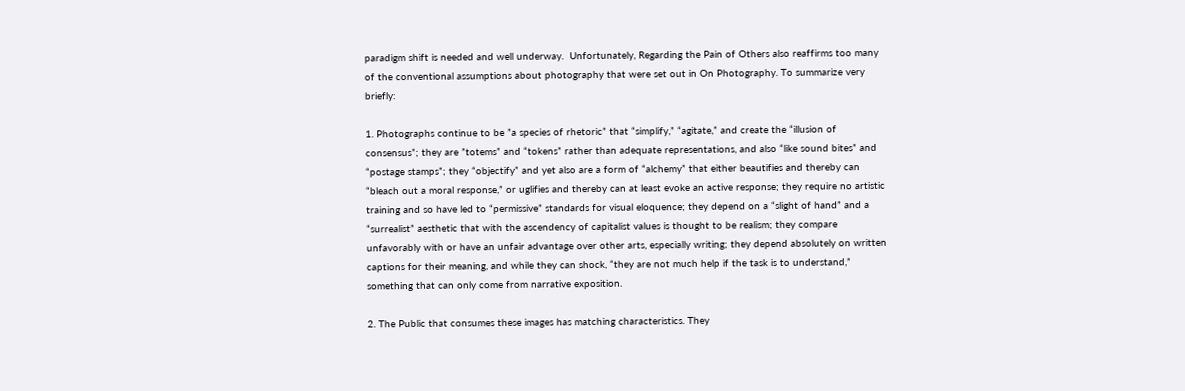paradigm shift is needed and well underway.  Unfortunately, Regarding the Pain of Others also reaffirms too many of the conventional assumptions about photography that were set out in On Photography. To summarize very briefly:

1. Photographs continue to be ”a species of rhetoric” that “simplify,” “agitate,” and create the “illusion of consensus”; they are ”totems” and “tokens” rather than adequate representations, and also “like sound bites” and “postage stamps”; they “objectify” and yet also are a form of “alchemy” that either beautifies and thereby can “bleach out a moral response,” or uglifies and thereby can at least evoke an active response; they require no artistic training and so have led to “permissive” standards for visual eloquence; they depend on a “slight of hand” and a “surrealist” aesthetic that with the ascendency of capitalist values is thought to be realism; they compare unfavorably with or have an unfair advantage over other arts, especially writing; they depend absolutely on written captions for their meaning, and while they can shock, “they are not much help if the task is to understand,” something that can only come from narrative exposition.

2. The Public that consumes these images has matching characteristics. They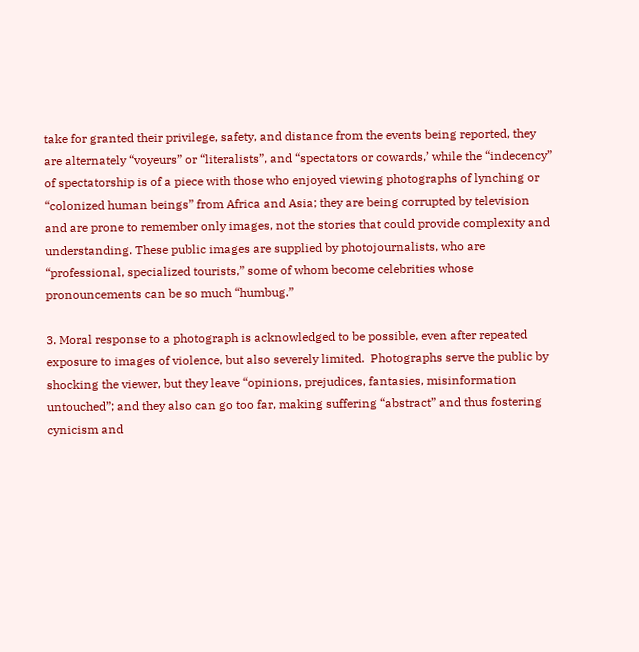take for granted their privilege, safety, and distance from the events being reported, they are alternately “voyeurs” or “literalists”, and “spectators or cowards,’ while the “indecency” of spectatorship is of a piece with those who enjoyed viewing photographs of lynching or “colonized human beings” from Africa and Asia; they are being corrupted by television and are prone to remember only images, not the stories that could provide complexity and understanding. These public images are supplied by photojournalists, who are “professional, specialized tourists,” some of whom become celebrities whose pronouncements can be so much “humbug.”

3. Moral response to a photograph is acknowledged to be possible, even after repeated exposure to images of violence, but also severely limited.  Photographs serve the public by shocking the viewer, but they leave “opinions, prejudices, fantasies, misinformation untouched”; and they also can go too far, making suffering “abstract” and thus fostering cynicism and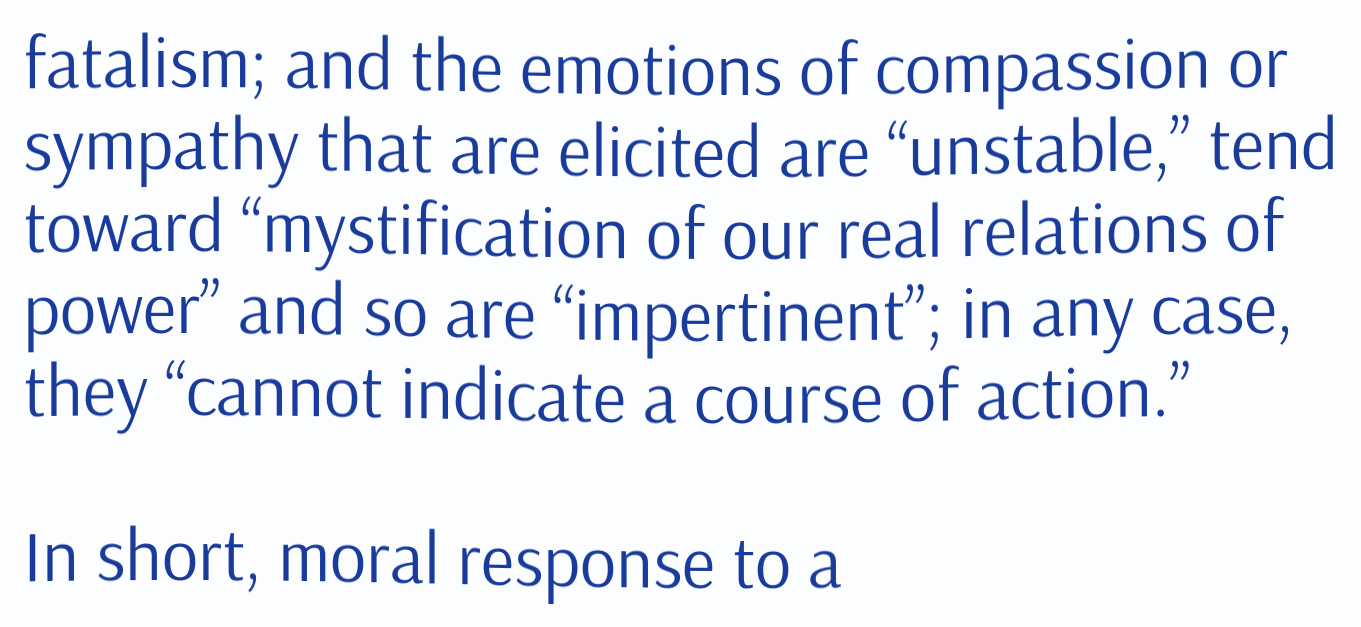fatalism; and the emotions of compassion or sympathy that are elicited are “unstable,” tend toward “mystification of our real relations of power” and so are “impertinent”; in any case, they “cannot indicate a course of action.”

In short, moral response to a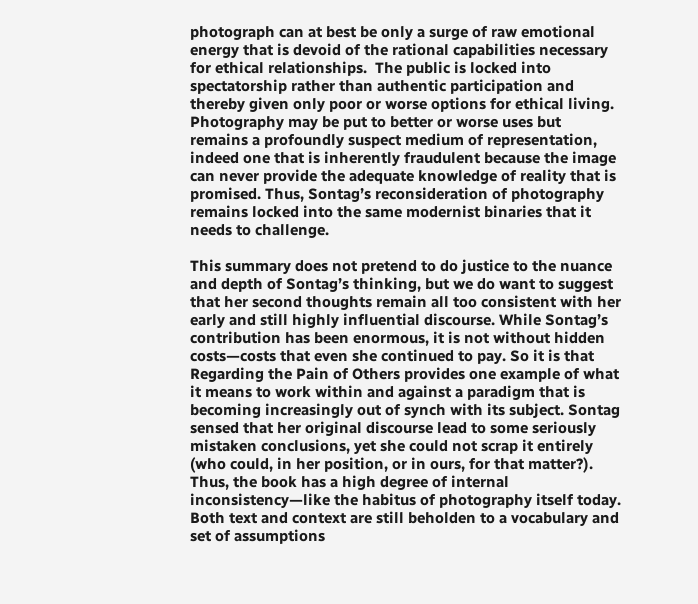photograph can at best be only a surge of raw emotional energy that is devoid of the rational capabilities necessary for ethical relationships.  The public is locked into spectatorship rather than authentic participation and thereby given only poor or worse options for ethical living. Photography may be put to better or worse uses but remains a profoundly suspect medium of representation, indeed one that is inherently fraudulent because the image can never provide the adequate knowledge of reality that is promised. Thus, Sontag’s reconsideration of photography remains locked into the same modernist binaries that it needs to challenge.

This summary does not pretend to do justice to the nuance and depth of Sontag’s thinking, but we do want to suggest that her second thoughts remain all too consistent with her early and still highly influential discourse. While Sontag’s contribution has been enormous, it is not without hidden costs—costs that even she continued to pay. So it is that Regarding the Pain of Others provides one example of what it means to work within and against a paradigm that is becoming increasingly out of synch with its subject. Sontag sensed that her original discourse lead to some seriously mistaken conclusions, yet she could not scrap it entirely (who could, in her position, or in ours, for that matter?). Thus, the book has a high degree of internal inconsistency—like the habitus of photography itself today. Both text and context are still beholden to a vocabulary and set of assumptions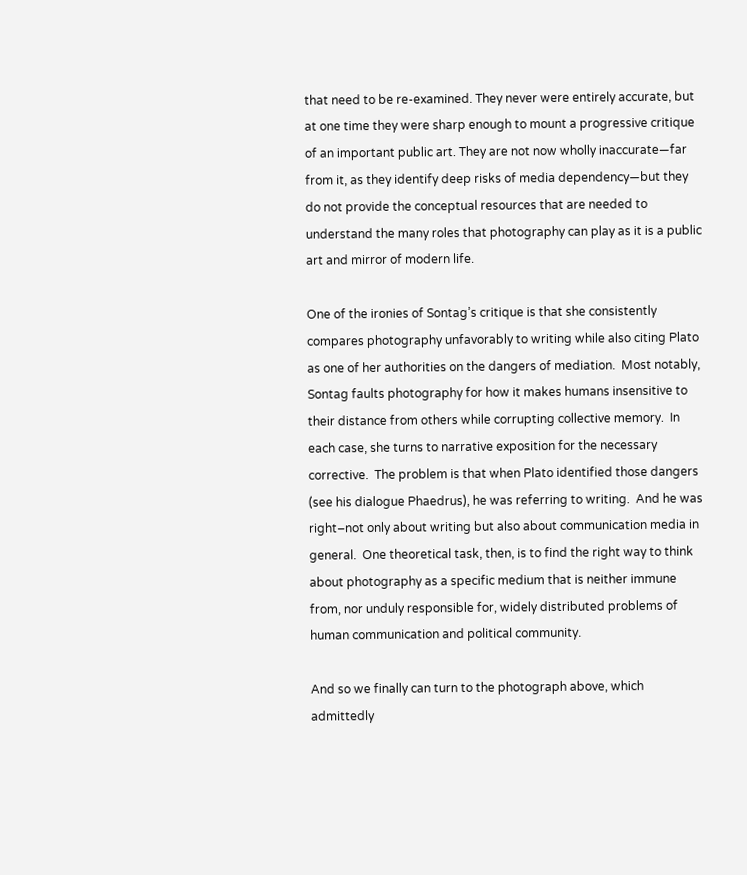that need to be re-examined. They never were entirely accurate, but at one time they were sharp enough to mount a progressive critique of an important public art. They are not now wholly inaccurate—far from it, as they identify deep risks of media dependency—but they do not provide the conceptual resources that are needed to understand the many roles that photography can play as it is a public art and mirror of modern life.

One of the ironies of Sontag’s critique is that she consistently compares photography unfavorably to writing while also citing Plato as one of her authorities on the dangers of mediation.  Most notably, Sontag faults photography for how it makes humans insensitive to their distance from others while corrupting collective memory.  In each case, she turns to narrative exposition for the necessary corrective.  The problem is that when Plato identified those dangers (see his dialogue Phaedrus), he was referring to writing.  And he was right–not only about writing but also about communication media in general.  One theoretical task, then, is to find the right way to think about photography as a specific medium that is neither immune from, nor unduly responsible for, widely distributed problems of human communication and political community.

And so we finally can turn to the photograph above, which admittedly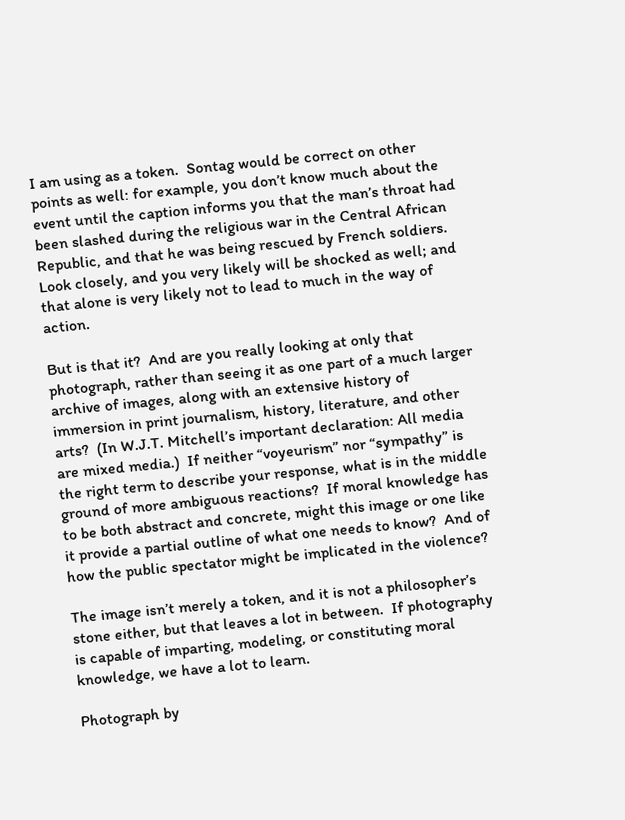I am using as a token.  Sontag would be correct on other points as well: for example, you don’t know much about the event until the caption informs you that the man’s throat had been slashed during the religious war in the Central African Republic, and that he was being rescued by French soldiers.  Look closely, and you very likely will be shocked as well; and that alone is very likely not to lead to much in the way of action.

But is that it?  And are you really looking at only that photograph, rather than seeing it as one part of a much larger archive of images, along with an extensive history of immersion in print journalism, history, literature, and other arts?  (In W.J.T. Mitchell’s important declaration: All media are mixed media.)  If neither “voyeurism” nor “sympathy” is the right term to describe your response, what is in the middle ground of more ambiguous reactions?  If moral knowledge has to be both abstract and concrete, might this image or one like it provide a partial outline of what one needs to know?  And of how the public spectator might be implicated in the violence?

The image isn’t merely a token, and it is not a philosopher’s stone either, but that leaves a lot in between.  If photography is capable of imparting, modeling, or constituting moral knowledge, we have a lot to learn.

Photograph by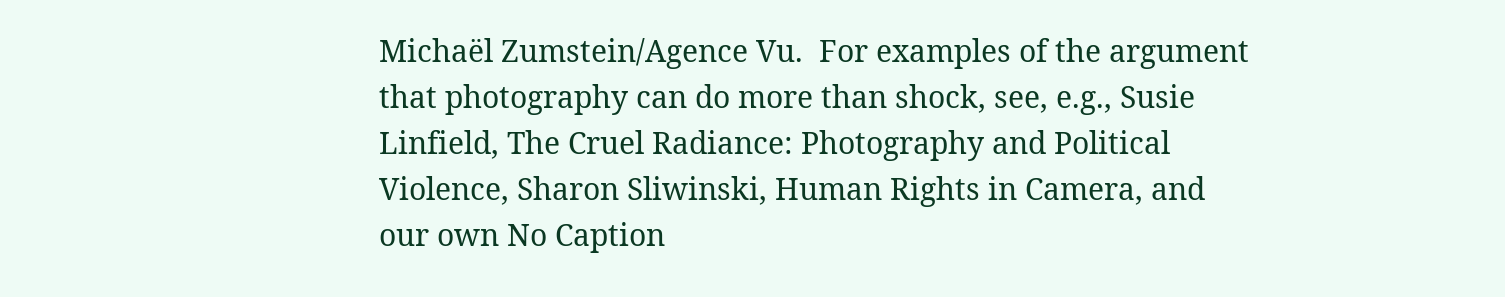Michaël Zumstein/Agence Vu.  For examples of the argument that photography can do more than shock, see, e.g., Susie Linfield, The Cruel Radiance: Photography and Political Violence, Sharon Sliwinski, Human Rights in Camera, and our own No Caption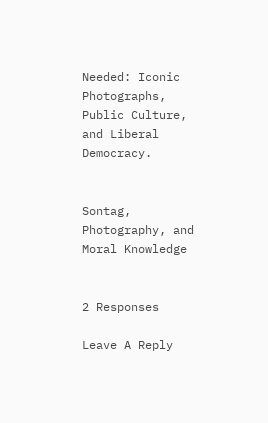Needed: Iconic Photographs, Public Culture, and Liberal Democracy.


Sontag, Photography, and Moral Knowledge


2 Responses

Leave A Reply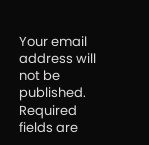Your email address will not be published. Required fields are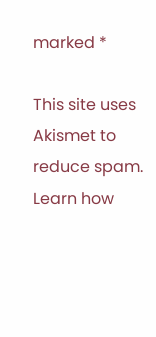marked *

This site uses Akismet to reduce spam. Learn how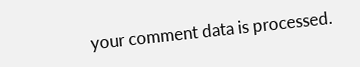your comment data is processed.